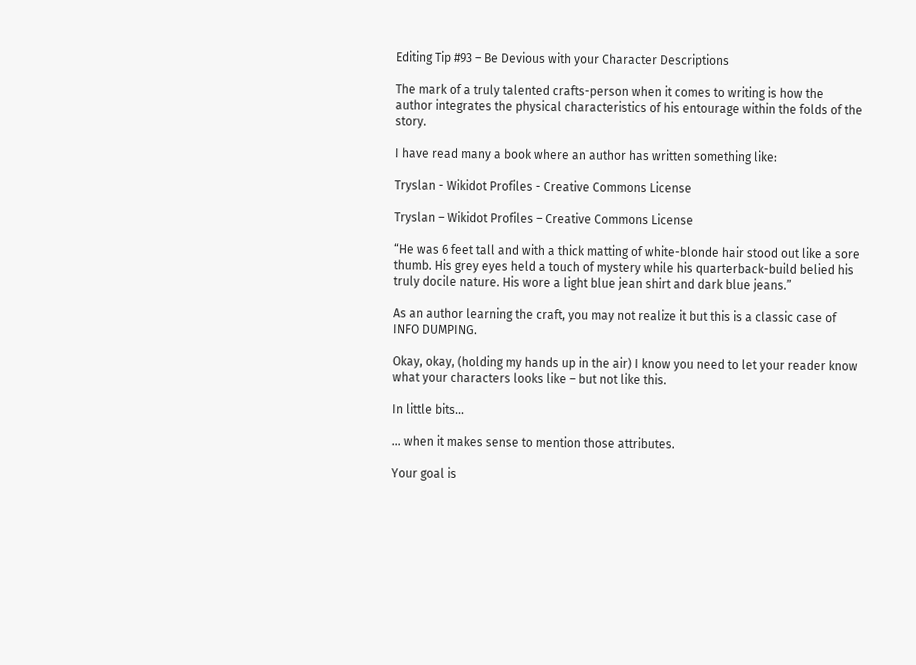Editing Tip #93 – Be Devious with your Character Descriptions

The mark of a truly talented crafts-person when it comes to writing is how the author integrates the physical characteristics of his entourage within the folds of the story.

I have read many a book where an author has written something like:

Tryslan - Wikidot Profiles - Creative Commons License

Tryslan – Wikidot Profiles – Creative Commons License

“He was 6 feet tall and with a thick matting of white-blonde hair stood out like a sore thumb. His grey eyes held a touch of mystery while his quarterback-build belied his truly docile nature. His wore a light blue jean shirt and dark blue jeans.”

As an author learning the craft, you may not realize it but this is a classic case of INFO DUMPING.

Okay, okay, (holding my hands up in the air) I know you need to let your reader know what your characters looks like – but not like this.

In little bits…

… when it makes sense to mention those attributes.

Your goal is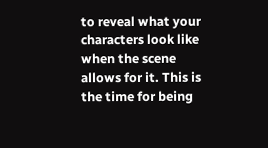to reveal what your characters look like when the scene allows for it. This is the time for being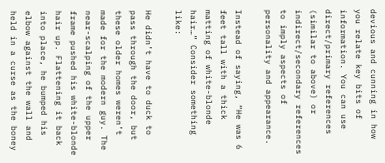devious and cunning in how you relate key bits of information. You can use direct/primary references (similar to above) or indirect/secondary references to imply aspects of personality and appearance.

Instead of saying, “He was 6 feet tall with a thick matting of white-blonde hair…” Consider something like:

He didn’t have to duck to pass through the door, but these older homes weren’t made for the modern guy. The near-scalping of the upper frame pushed his white-blonde hair up. Flattening it back into place, he bumped his elbow against the wall and held in a curse as the boney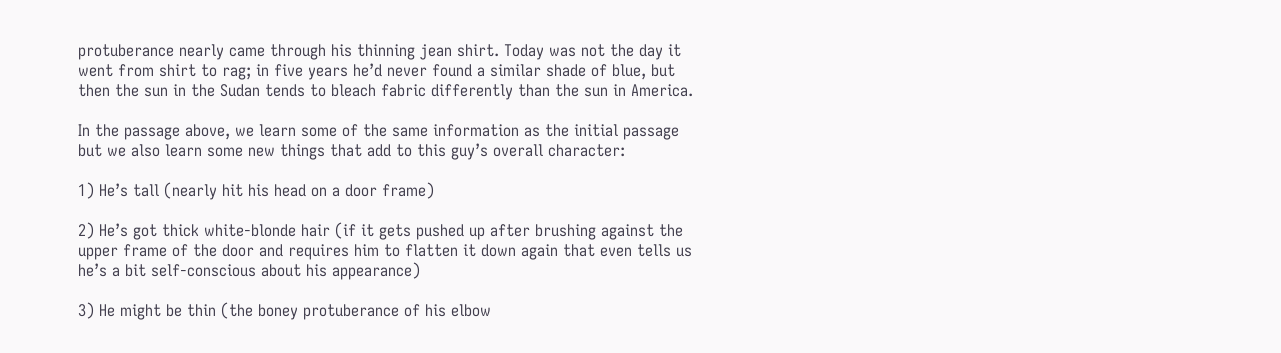protuberance nearly came through his thinning jean shirt. Today was not the day it went from shirt to rag; in five years he’d never found a similar shade of blue, but then the sun in the Sudan tends to bleach fabric differently than the sun in America.

In the passage above, we learn some of the same information as the initial passage but we also learn some new things that add to this guy’s overall character:

1) He’s tall (nearly hit his head on a door frame)

2) He’s got thick white-blonde hair (if it gets pushed up after brushing against the upper frame of the door and requires him to flatten it down again that even tells us he’s a bit self-conscious about his appearance)

3) He might be thin (the boney protuberance of his elbow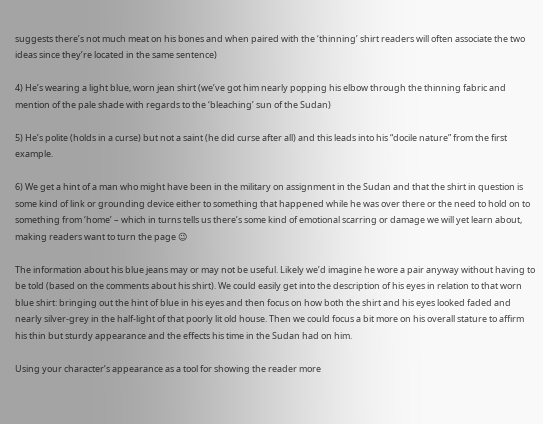suggests there’s not much meat on his bones and when paired with the ‘thinning’ shirt readers will often associate the two ideas since they’re located in the same sentence)

4) He’s wearing a light blue, worn jean shirt (we’ve got him nearly popping his elbow through the thinning fabric and mention of the pale shade with regards to the ‘bleaching’ sun of the Sudan)

5) He’s polite (holds in a curse) but not a saint (he did curse after all) and this leads into his “docile nature” from the first example.

6) We get a hint of a man who might have been in the military on assignment in the Sudan and that the shirt in question is some kind of link or grounding device either to something that happened while he was over there or the need to hold on to something from ‘home’ – which in turns tells us there’s some kind of emotional scarring or damage we will yet learn about, making readers want to turn the page 😉

The information about his blue jeans may or may not be useful. Likely we’d imagine he wore a pair anyway without having to be told (based on the comments about his shirt). We could easily get into the description of his eyes in relation to that worn blue shirt: bringing out the hint of blue in his eyes and then focus on how both the shirt and his eyes looked faded and nearly silver-grey in the half-light of that poorly lit old house. Then we could focus a bit more on his overall stature to affirm his thin but sturdy appearance and the effects his time in the Sudan had on him.

Using your character’s appearance as a tool for showing the reader more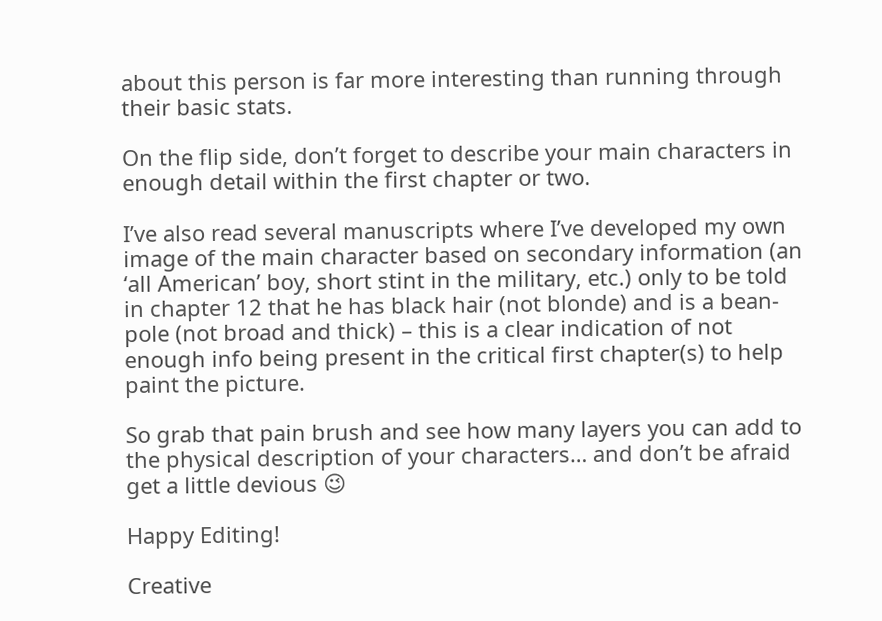about this person is far more interesting than running through their basic stats.

On the flip side, don’t forget to describe your main characters in enough detail within the first chapter or two.

I’ve also read several manuscripts where I’ve developed my own image of the main character based on secondary information (an ‘all American’ boy, short stint in the military, etc.) only to be told in chapter 12 that he has black hair (not blonde) and is a bean-pole (not broad and thick) – this is a clear indication of not enough info being present in the critical first chapter(s) to help paint the picture.

So grab that pain brush and see how many layers you can add to the physical description of your characters… and don’t be afraid get a little devious 😉

Happy Editing!

Creative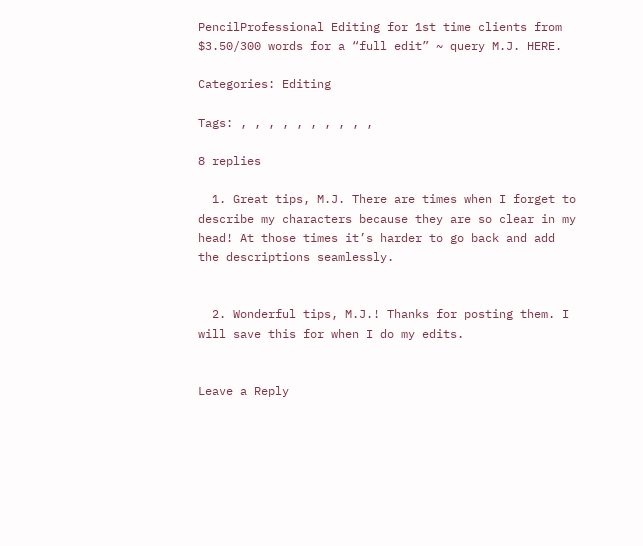PencilProfessional Editing for 1st time clients from $3.50/300 words for a “full edit” ~ query M.J. HERE.

Categories: Editing

Tags: , , , , , , , , , ,

8 replies

  1. Great tips, M.J. There are times when I forget to describe my characters because they are so clear in my head! At those times it’s harder to go back and add the descriptions seamlessly.


  2. Wonderful tips, M.J.! Thanks for posting them. I will save this for when I do my edits.


Leave a Reply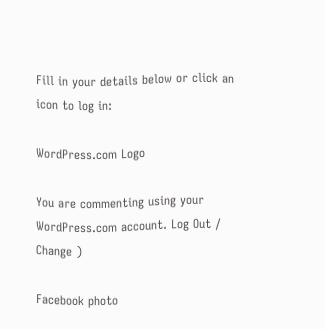Fill in your details below or click an icon to log in:

WordPress.com Logo

You are commenting using your WordPress.com account. Log Out /  Change )

Facebook photo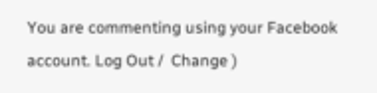You are commenting using your Facebook account. Log Out /  Change )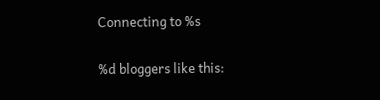Connecting to %s

%d bloggers like this: